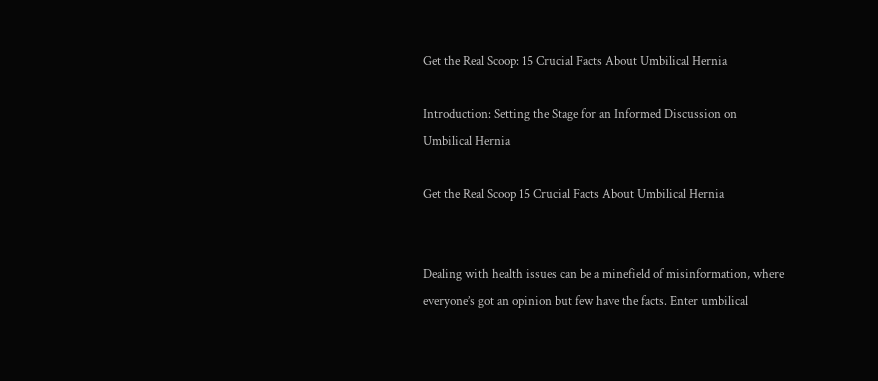Get the Real Scoop: 15 Crucial Facts About Umbilical Hernia

Introduction: Setting the Stage for an Informed Discussion on Umbilical Hernia

Get the Real Scoop 15 Crucial Facts About Umbilical Hernia


Dealing with health issues can be a minefield of misinformation, where everyone’s got an opinion but few have the facts. Enter umbilical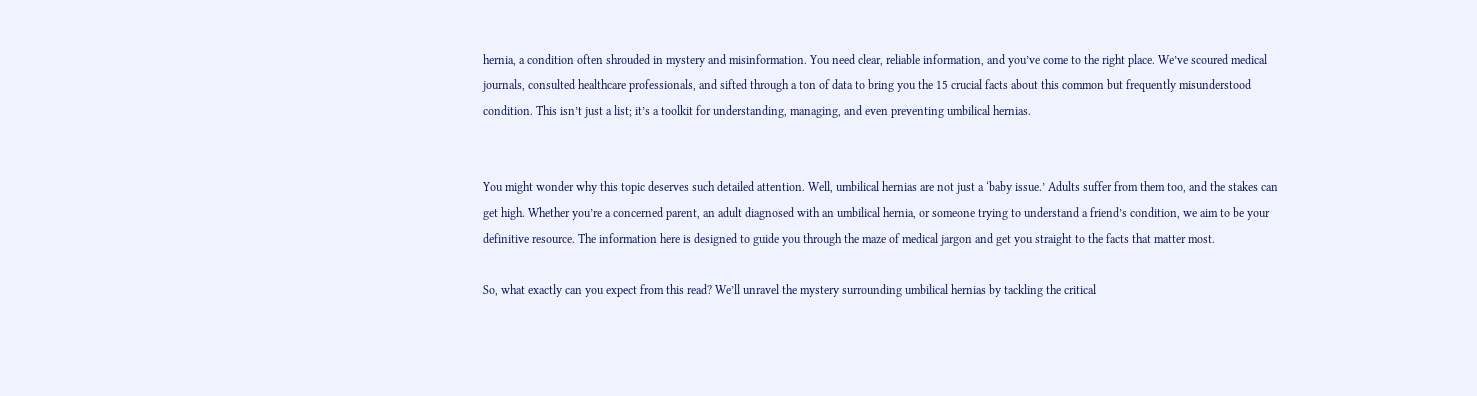hernia, a condition often shrouded in mystery and misinformation. You need clear, reliable information, and you’ve come to the right place. We’ve scoured medical journals, consulted healthcare professionals, and sifted through a ton of data to bring you the 15 crucial facts about this common but frequently misunderstood condition. This isn’t just a list; it’s a toolkit for understanding, managing, and even preventing umbilical hernias.


You might wonder why this topic deserves such detailed attention. Well, umbilical hernias are not just a ‘baby issue.’ Adults suffer from them too, and the stakes can get high. Whether you’re a concerned parent, an adult diagnosed with an umbilical hernia, or someone trying to understand a friend’s condition, we aim to be your definitive resource. The information here is designed to guide you through the maze of medical jargon and get you straight to the facts that matter most.

So, what exactly can you expect from this read? We’ll unravel the mystery surrounding umbilical hernias by tackling the critical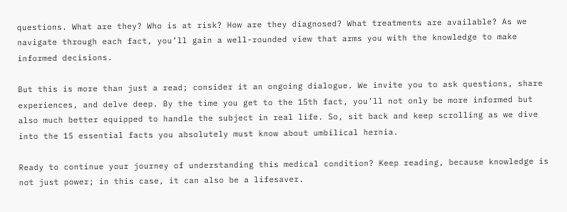questions. What are they? Who is at risk? How are they diagnosed? What treatments are available? As we navigate through each fact, you’ll gain a well-rounded view that arms you with the knowledge to make informed decisions.

But this is more than just a read; consider it an ongoing dialogue. We invite you to ask questions, share experiences, and delve deep. By the time you get to the 15th fact, you’ll not only be more informed but also much better equipped to handle the subject in real life. So, sit back and keep scrolling as we dive into the 15 essential facts you absolutely must know about umbilical hernia.

Ready to continue your journey of understanding this medical condition? Keep reading, because knowledge is not just power; in this case, it can also be a lifesaver.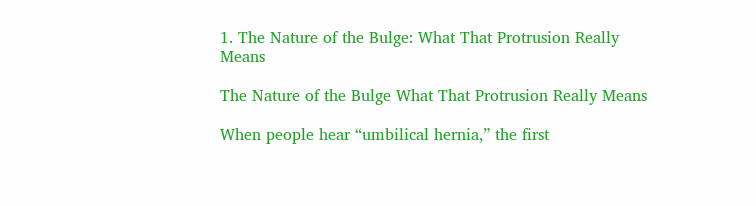1. The Nature of the Bulge: What That Protrusion Really Means

The Nature of the Bulge What That Protrusion Really Means

When people hear “umbilical hernia,” the first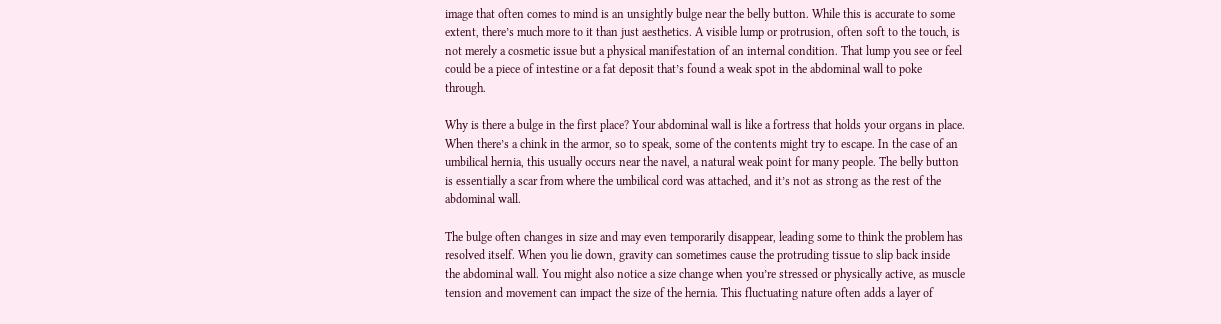image that often comes to mind is an unsightly bulge near the belly button. While this is accurate to some extent, there’s much more to it than just aesthetics. A visible lump or protrusion, often soft to the touch, is not merely a cosmetic issue but a physical manifestation of an internal condition. That lump you see or feel could be a piece of intestine or a fat deposit that’s found a weak spot in the abdominal wall to poke through.

Why is there a bulge in the first place? Your abdominal wall is like a fortress that holds your organs in place. When there’s a chink in the armor, so to speak, some of the contents might try to escape. In the case of an umbilical hernia, this usually occurs near the navel, a natural weak point for many people. The belly button is essentially a scar from where the umbilical cord was attached, and it’s not as strong as the rest of the abdominal wall.

The bulge often changes in size and may even temporarily disappear, leading some to think the problem has resolved itself. When you lie down, gravity can sometimes cause the protruding tissue to slip back inside the abdominal wall. You might also notice a size change when you’re stressed or physically active, as muscle tension and movement can impact the size of the hernia. This fluctuating nature often adds a layer of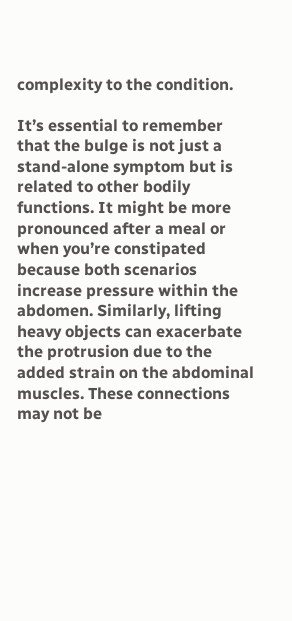complexity to the condition.

It’s essential to remember that the bulge is not just a stand-alone symptom but is related to other bodily functions. It might be more pronounced after a meal or when you’re constipated because both scenarios increase pressure within the abdomen. Similarly, lifting heavy objects can exacerbate the protrusion due to the added strain on the abdominal muscles. These connections may not be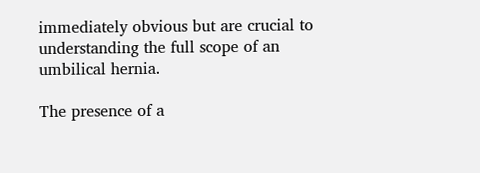immediately obvious but are crucial to understanding the full scope of an umbilical hernia.

The presence of a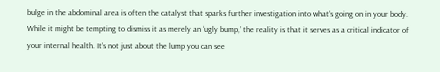bulge in the abdominal area is often the catalyst that sparks further investigation into what’s going on in your body. While it might be tempting to dismiss it as merely an ‘ugly bump,’ the reality is that it serves as a critical indicator of your internal health. It’s not just about the lump you can see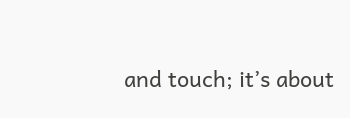and touch; it’s about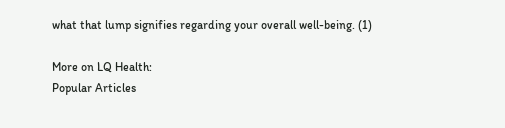what that lump signifies regarding your overall well-being. (1)

More on LQ Health:
Popular Articles